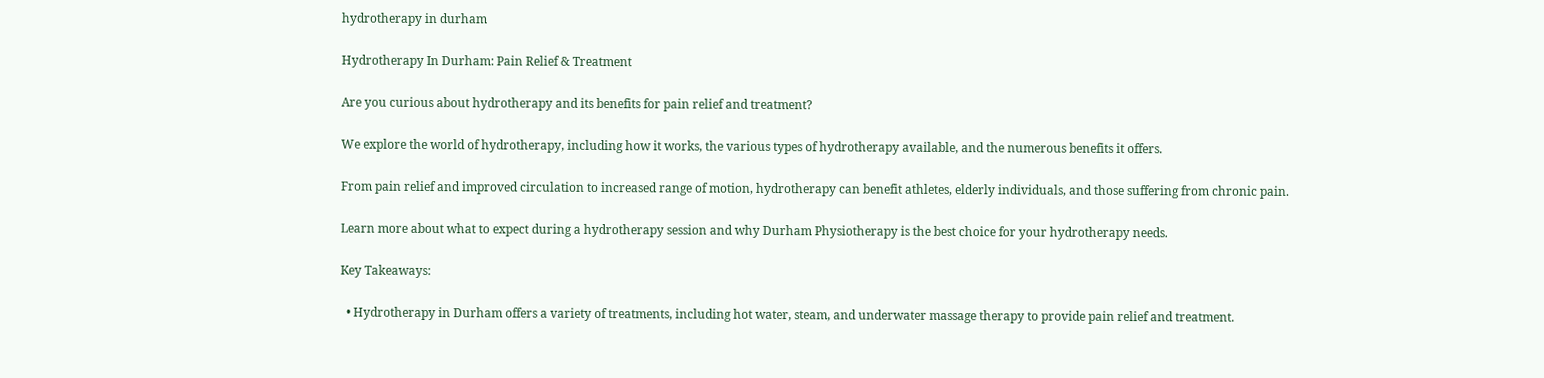hydrotherapy in durham

Hydrotherapy In Durham: Pain Relief & Treatment

Are you curious about hydrotherapy and its benefits for pain relief and treatment?

We explore the world of hydrotherapy, including how it works, the various types of hydrotherapy available, and the numerous benefits it offers.

From pain relief and improved circulation to increased range of motion, hydrotherapy can benefit athletes, elderly individuals, and those suffering from chronic pain.

Learn more about what to expect during a hydrotherapy session and why Durham Physiotherapy is the best choice for your hydrotherapy needs.

Key Takeaways:

  • Hydrotherapy in Durham offers a variety of treatments, including hot water, steam, and underwater massage therapy to provide pain relief and treatment.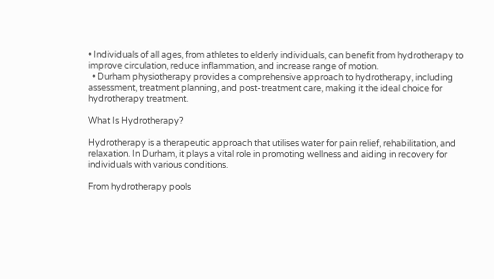• Individuals of all ages, from athletes to elderly individuals, can benefit from hydrotherapy to improve circulation, reduce inflammation, and increase range of motion.
  • Durham physiotherapy provides a comprehensive approach to hydrotherapy, including assessment, treatment planning, and post-treatment care, making it the ideal choice for hydrotherapy treatment.

What Is Hydrotherapy?

Hydrotherapy is a therapeutic approach that utilises water for pain relief, rehabilitation, and relaxation. In Durham, it plays a vital role in promoting wellness and aiding in recovery for individuals with various conditions.

From hydrotherapy pools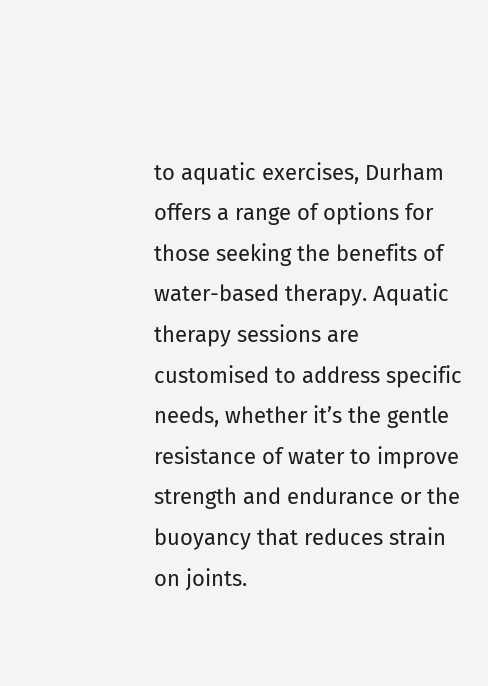to aquatic exercises, Durham offers a range of options for those seeking the benefits of water-based therapy. Aquatic therapy sessions are customised to address specific needs, whether it’s the gentle resistance of water to improve strength and endurance or the buoyancy that reduces strain on joints.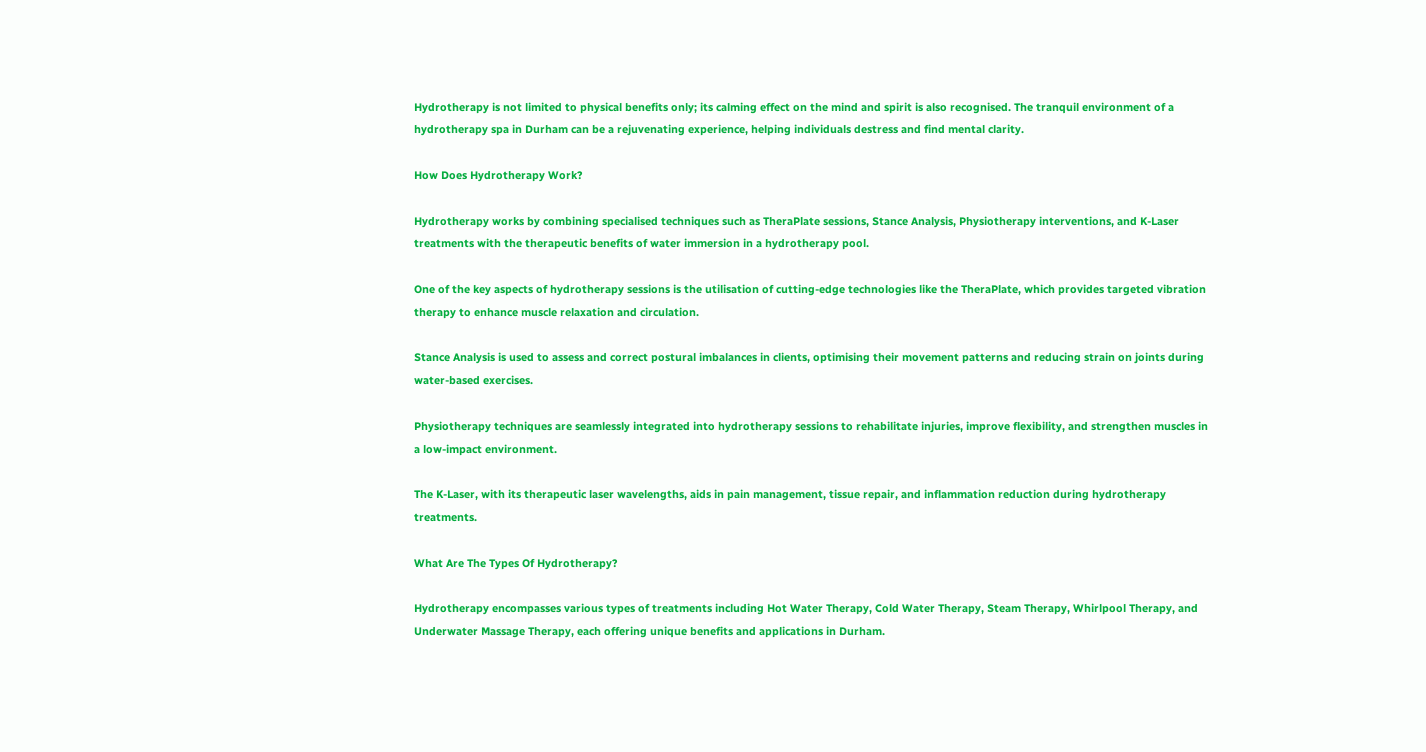Hydrotherapy is not limited to physical benefits only; its calming effect on the mind and spirit is also recognised. The tranquil environment of a hydrotherapy spa in Durham can be a rejuvenating experience, helping individuals destress and find mental clarity.

How Does Hydrotherapy Work?

Hydrotherapy works by combining specialised techniques such as TheraPlate sessions, Stance Analysis, Physiotherapy interventions, and K-Laser treatments with the therapeutic benefits of water immersion in a hydrotherapy pool.

One of the key aspects of hydrotherapy sessions is the utilisation of cutting-edge technologies like the TheraPlate, which provides targeted vibration therapy to enhance muscle relaxation and circulation.

Stance Analysis is used to assess and correct postural imbalances in clients, optimising their movement patterns and reducing strain on joints during water-based exercises.

Physiotherapy techniques are seamlessly integrated into hydrotherapy sessions to rehabilitate injuries, improve flexibility, and strengthen muscles in a low-impact environment.

The K-Laser, with its therapeutic laser wavelengths, aids in pain management, tissue repair, and inflammation reduction during hydrotherapy treatments.

What Are The Types Of Hydrotherapy?

Hydrotherapy encompasses various types of treatments including Hot Water Therapy, Cold Water Therapy, Steam Therapy, Whirlpool Therapy, and Underwater Massage Therapy, each offering unique benefits and applications in Durham.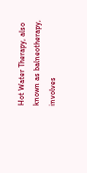Hot Water Therapy, also known as balneotherapy, involves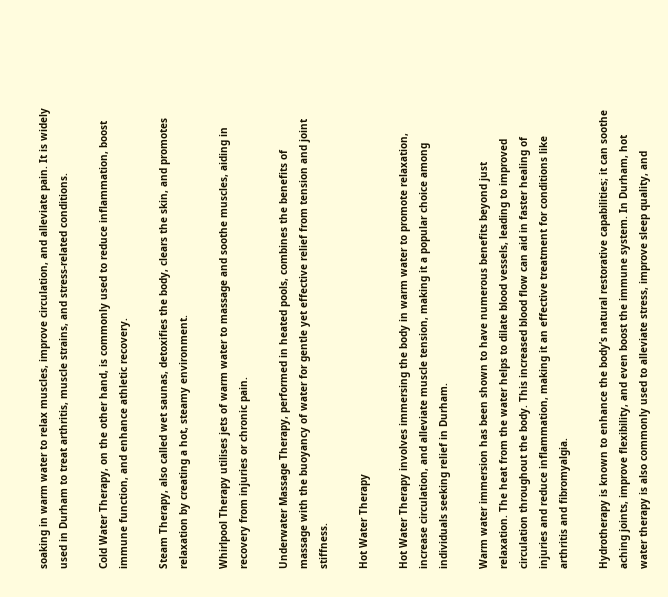soaking in warm water to relax muscles, improve circulation, and alleviate pain. It is widely used in Durham to treat arthritis, muscle strains, and stress-related conditions.

Cold Water Therapy, on the other hand, is commonly used to reduce inflammation, boost immune function, and enhance athletic recovery.

Steam Therapy, also called wet saunas, detoxifies the body, clears the skin, and promotes relaxation by creating a hot, steamy environment.

Whirlpool Therapy utilises jets of warm water to massage and soothe muscles, aiding in recovery from injuries or chronic pain.

Underwater Massage Therapy, performed in heated pools, combines the benefits of massage with the buoyancy of water for gentle yet effective relief from tension and joint stiffness.

Hot Water Therapy

Hot Water Therapy involves immersing the body in warm water to promote relaxation, increase circulation, and alleviate muscle tension, making it a popular choice among individuals seeking relief in Durham.

Warm water immersion has been shown to have numerous benefits beyond just relaxation. The heat from the water helps to dilate blood vessels, leading to improved circulation throughout the body. This increased blood flow can aid in faster healing of injuries and reduce inflammation, making it an effective treatment for conditions like arthritis and fibromyalgia.

Hydrotherapy is known to enhance the body’s natural restorative capabilities; it can soothe aching joints, improve flexibility, and even boost the immune system. In Durham, hot water therapy is also commonly used to alleviate stress, improve sleep quality, and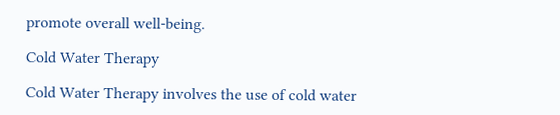promote overall well-being.

Cold Water Therapy

Cold Water Therapy involves the use of cold water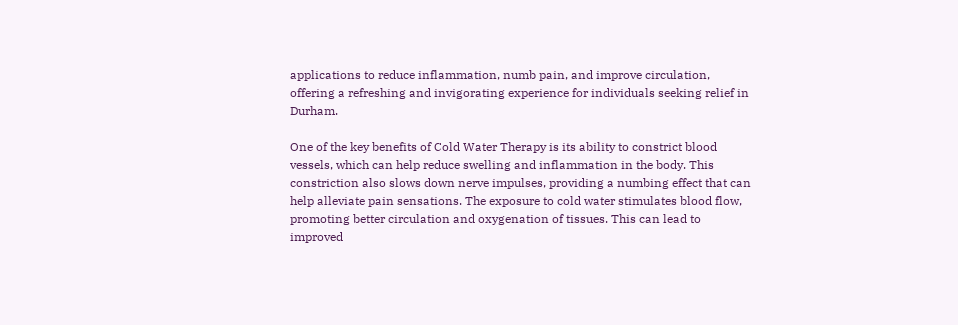applications to reduce inflammation, numb pain, and improve circulation, offering a refreshing and invigorating experience for individuals seeking relief in Durham.

One of the key benefits of Cold Water Therapy is its ability to constrict blood vessels, which can help reduce swelling and inflammation in the body. This constriction also slows down nerve impulses, providing a numbing effect that can help alleviate pain sensations. The exposure to cold water stimulates blood flow, promoting better circulation and oxygenation of tissues. This can lead to improved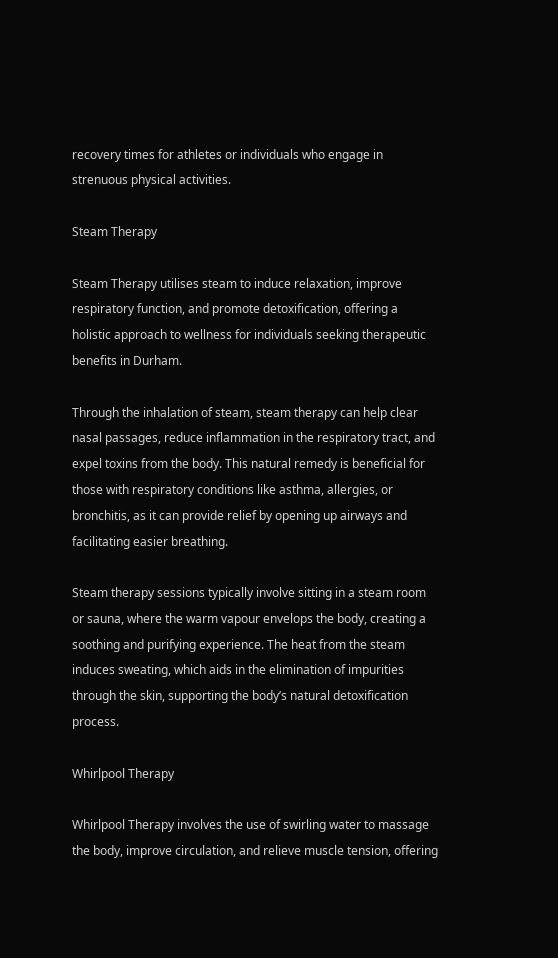recovery times for athletes or individuals who engage in strenuous physical activities.

Steam Therapy

Steam Therapy utilises steam to induce relaxation, improve respiratory function, and promote detoxification, offering a holistic approach to wellness for individuals seeking therapeutic benefits in Durham.

Through the inhalation of steam, steam therapy can help clear nasal passages, reduce inflammation in the respiratory tract, and expel toxins from the body. This natural remedy is beneficial for those with respiratory conditions like asthma, allergies, or bronchitis, as it can provide relief by opening up airways and facilitating easier breathing.

Steam therapy sessions typically involve sitting in a steam room or sauna, where the warm vapour envelops the body, creating a soothing and purifying experience. The heat from the steam induces sweating, which aids in the elimination of impurities through the skin, supporting the body’s natural detoxification process.

Whirlpool Therapy

Whirlpool Therapy involves the use of swirling water to massage the body, improve circulation, and relieve muscle tension, offering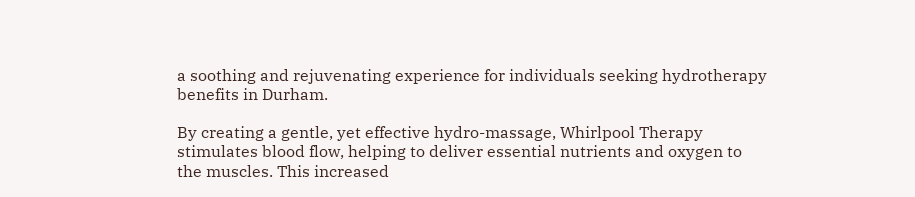a soothing and rejuvenating experience for individuals seeking hydrotherapy benefits in Durham.

By creating a gentle, yet effective hydro-massage, Whirlpool Therapy stimulates blood flow, helping to deliver essential nutrients and oxygen to the muscles. This increased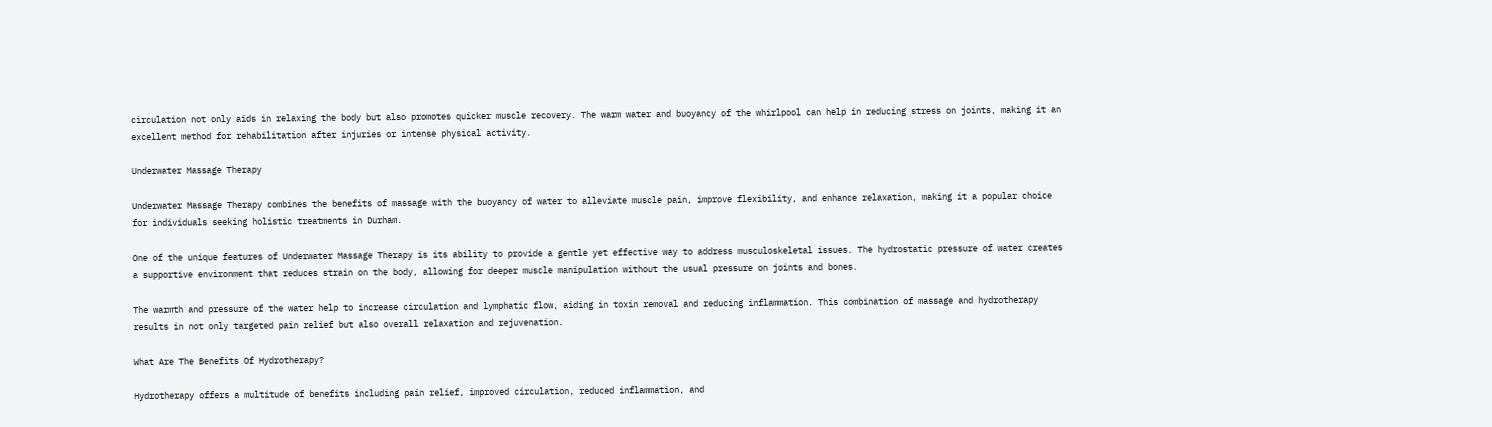circulation not only aids in relaxing the body but also promotes quicker muscle recovery. The warm water and buoyancy of the whirlpool can help in reducing stress on joints, making it an excellent method for rehabilitation after injuries or intense physical activity.

Underwater Massage Therapy

Underwater Massage Therapy combines the benefits of massage with the buoyancy of water to alleviate muscle pain, improve flexibility, and enhance relaxation, making it a popular choice for individuals seeking holistic treatments in Durham.

One of the unique features of Underwater Massage Therapy is its ability to provide a gentle yet effective way to address musculoskeletal issues. The hydrostatic pressure of water creates a supportive environment that reduces strain on the body, allowing for deeper muscle manipulation without the usual pressure on joints and bones.

The warmth and pressure of the water help to increase circulation and lymphatic flow, aiding in toxin removal and reducing inflammation. This combination of massage and hydrotherapy results in not only targeted pain relief but also overall relaxation and rejuvenation.

What Are The Benefits Of Hydrotherapy?

Hydrotherapy offers a multitude of benefits including pain relief, improved circulation, reduced inflammation, and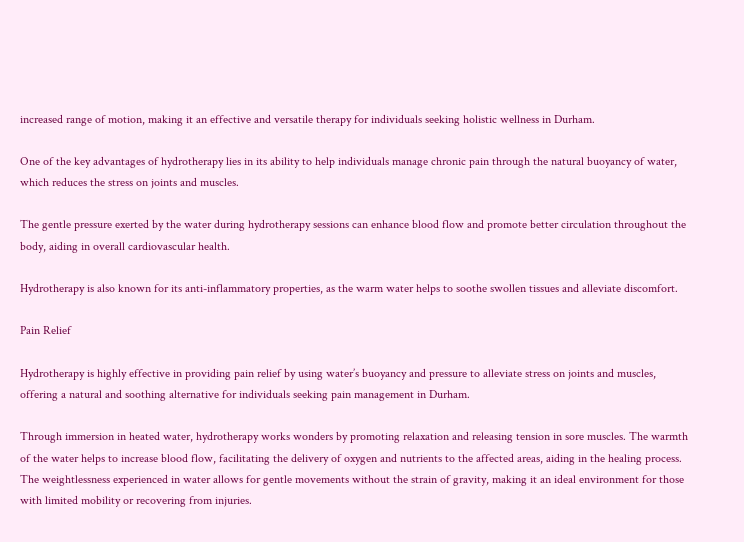increased range of motion, making it an effective and versatile therapy for individuals seeking holistic wellness in Durham.

One of the key advantages of hydrotherapy lies in its ability to help individuals manage chronic pain through the natural buoyancy of water, which reduces the stress on joints and muscles.

The gentle pressure exerted by the water during hydrotherapy sessions can enhance blood flow and promote better circulation throughout the body, aiding in overall cardiovascular health.

Hydrotherapy is also known for its anti-inflammatory properties, as the warm water helps to soothe swollen tissues and alleviate discomfort.

Pain Relief

Hydrotherapy is highly effective in providing pain relief by using water’s buoyancy and pressure to alleviate stress on joints and muscles, offering a natural and soothing alternative for individuals seeking pain management in Durham.

Through immersion in heated water, hydrotherapy works wonders by promoting relaxation and releasing tension in sore muscles. The warmth of the water helps to increase blood flow, facilitating the delivery of oxygen and nutrients to the affected areas, aiding in the healing process. The weightlessness experienced in water allows for gentle movements without the strain of gravity, making it an ideal environment for those with limited mobility or recovering from injuries.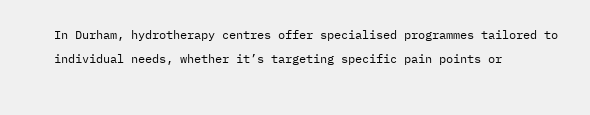In Durham, hydrotherapy centres offer specialised programmes tailored to individual needs, whether it’s targeting specific pain points or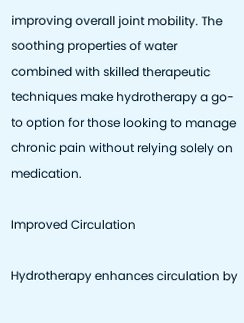improving overall joint mobility. The soothing properties of water combined with skilled therapeutic techniques make hydrotherapy a go-to option for those looking to manage chronic pain without relying solely on medication.

Improved Circulation

Hydrotherapy enhances circulation by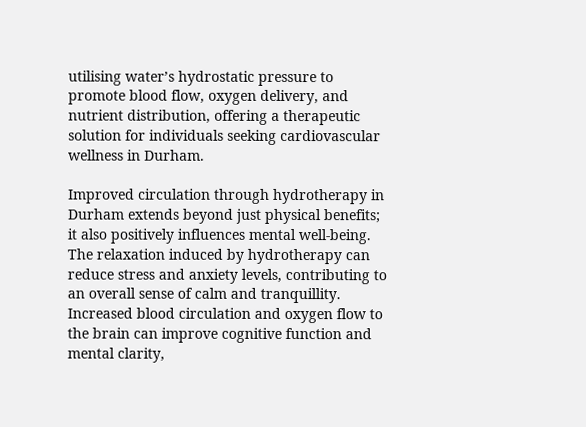utilising water’s hydrostatic pressure to promote blood flow, oxygen delivery, and nutrient distribution, offering a therapeutic solution for individuals seeking cardiovascular wellness in Durham.

Improved circulation through hydrotherapy in Durham extends beyond just physical benefits; it also positively influences mental well-being. The relaxation induced by hydrotherapy can reduce stress and anxiety levels, contributing to an overall sense of calm and tranquillity. Increased blood circulation and oxygen flow to the brain can improve cognitive function and mental clarity,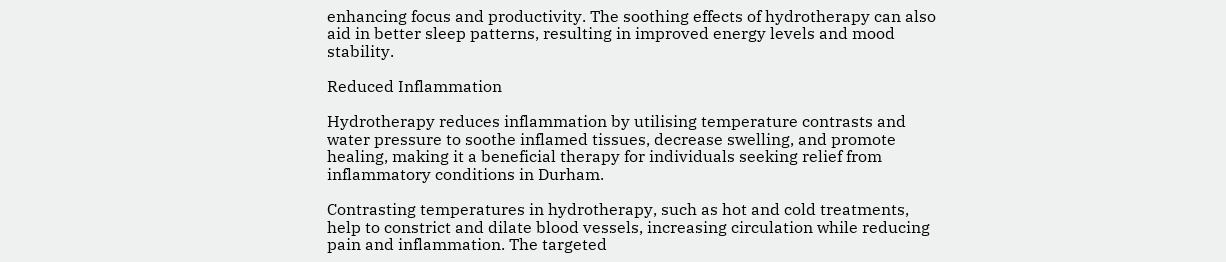enhancing focus and productivity. The soothing effects of hydrotherapy can also aid in better sleep patterns, resulting in improved energy levels and mood stability.

Reduced Inflammation

Hydrotherapy reduces inflammation by utilising temperature contrasts and water pressure to soothe inflamed tissues, decrease swelling, and promote healing, making it a beneficial therapy for individuals seeking relief from inflammatory conditions in Durham.

Contrasting temperatures in hydrotherapy, such as hot and cold treatments, help to constrict and dilate blood vessels, increasing circulation while reducing pain and inflammation. The targeted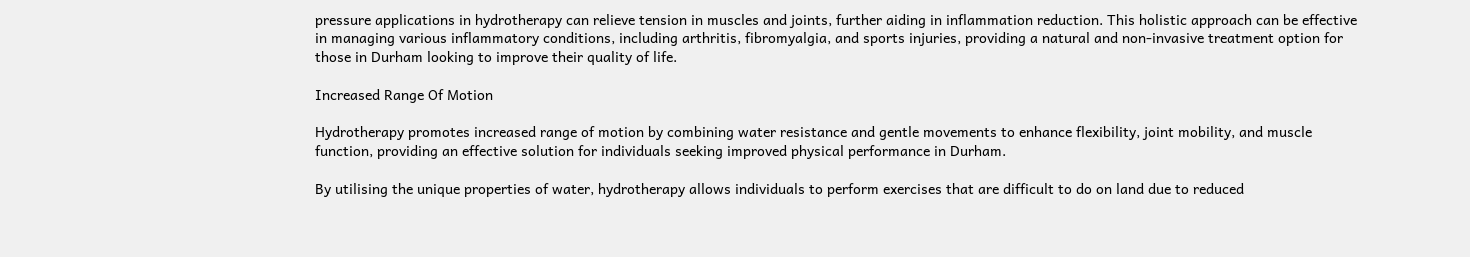pressure applications in hydrotherapy can relieve tension in muscles and joints, further aiding in inflammation reduction. This holistic approach can be effective in managing various inflammatory conditions, including arthritis, fibromyalgia, and sports injuries, providing a natural and non-invasive treatment option for those in Durham looking to improve their quality of life.

Increased Range Of Motion

Hydrotherapy promotes increased range of motion by combining water resistance and gentle movements to enhance flexibility, joint mobility, and muscle function, providing an effective solution for individuals seeking improved physical performance in Durham.

By utilising the unique properties of water, hydrotherapy allows individuals to perform exercises that are difficult to do on land due to reduced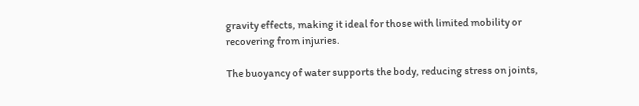gravity effects, making it ideal for those with limited mobility or recovering from injuries.

The buoyancy of water supports the body, reducing stress on joints,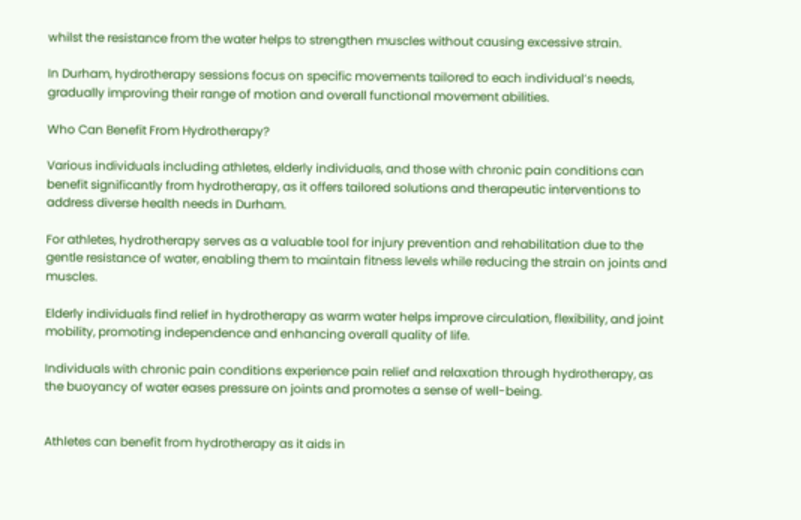whilst the resistance from the water helps to strengthen muscles without causing excessive strain.

In Durham, hydrotherapy sessions focus on specific movements tailored to each individual’s needs, gradually improving their range of motion and overall functional movement abilities.

Who Can Benefit From Hydrotherapy?

Various individuals including athletes, elderly individuals, and those with chronic pain conditions can benefit significantly from hydrotherapy, as it offers tailored solutions and therapeutic interventions to address diverse health needs in Durham.

For athletes, hydrotherapy serves as a valuable tool for injury prevention and rehabilitation due to the gentle resistance of water, enabling them to maintain fitness levels while reducing the strain on joints and muscles.

Elderly individuals find relief in hydrotherapy as warm water helps improve circulation, flexibility, and joint mobility, promoting independence and enhancing overall quality of life.

Individuals with chronic pain conditions experience pain relief and relaxation through hydrotherapy, as the buoyancy of water eases pressure on joints and promotes a sense of well-being.


Athletes can benefit from hydrotherapy as it aids in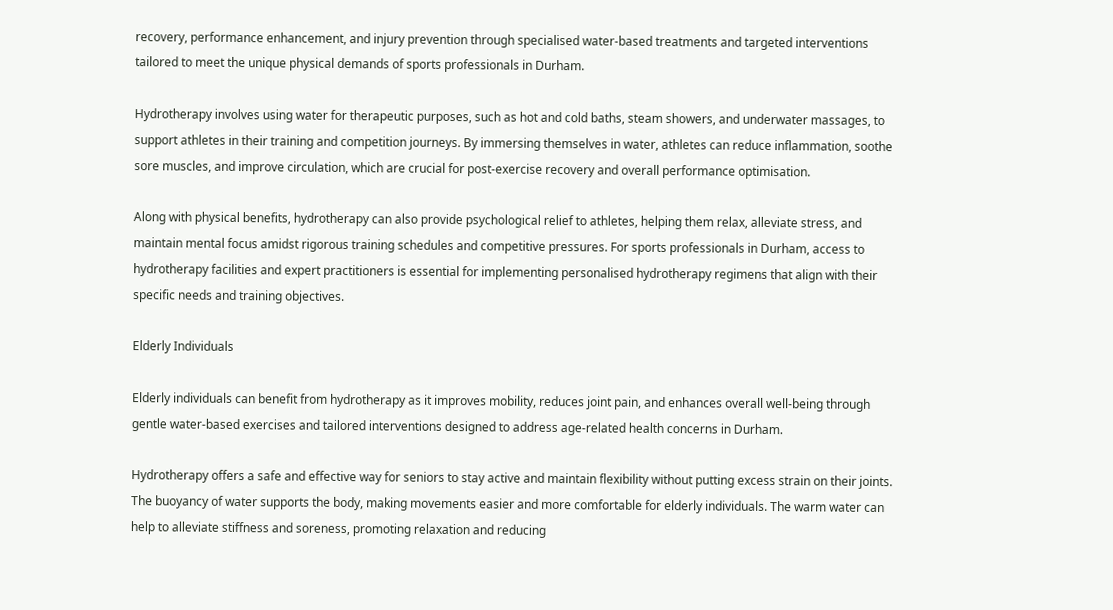recovery, performance enhancement, and injury prevention through specialised water-based treatments and targeted interventions tailored to meet the unique physical demands of sports professionals in Durham.

Hydrotherapy involves using water for therapeutic purposes, such as hot and cold baths, steam showers, and underwater massages, to support athletes in their training and competition journeys. By immersing themselves in water, athletes can reduce inflammation, soothe sore muscles, and improve circulation, which are crucial for post-exercise recovery and overall performance optimisation.

Along with physical benefits, hydrotherapy can also provide psychological relief to athletes, helping them relax, alleviate stress, and maintain mental focus amidst rigorous training schedules and competitive pressures. For sports professionals in Durham, access to hydrotherapy facilities and expert practitioners is essential for implementing personalised hydrotherapy regimens that align with their specific needs and training objectives.

Elderly Individuals

Elderly individuals can benefit from hydrotherapy as it improves mobility, reduces joint pain, and enhances overall well-being through gentle water-based exercises and tailored interventions designed to address age-related health concerns in Durham.

Hydrotherapy offers a safe and effective way for seniors to stay active and maintain flexibility without putting excess strain on their joints. The buoyancy of water supports the body, making movements easier and more comfortable for elderly individuals. The warm water can help to alleviate stiffness and soreness, promoting relaxation and reducing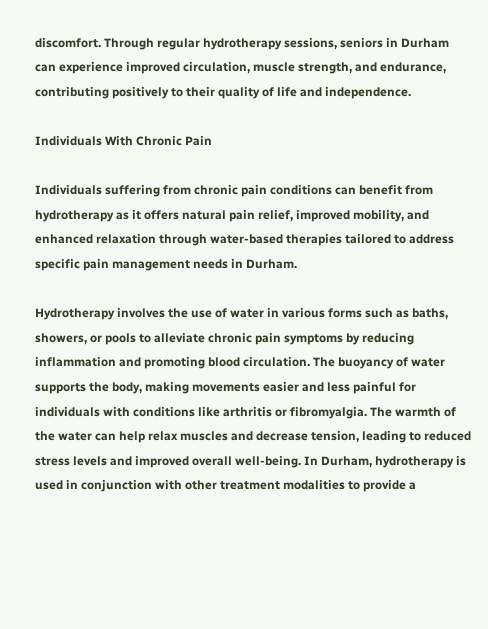discomfort. Through regular hydrotherapy sessions, seniors in Durham can experience improved circulation, muscle strength, and endurance, contributing positively to their quality of life and independence.

Individuals With Chronic Pain

Individuals suffering from chronic pain conditions can benefit from hydrotherapy as it offers natural pain relief, improved mobility, and enhanced relaxation through water-based therapies tailored to address specific pain management needs in Durham.

Hydrotherapy involves the use of water in various forms such as baths, showers, or pools to alleviate chronic pain symptoms by reducing inflammation and promoting blood circulation. The buoyancy of water supports the body, making movements easier and less painful for individuals with conditions like arthritis or fibromyalgia. The warmth of the water can help relax muscles and decrease tension, leading to reduced stress levels and improved overall well-being. In Durham, hydrotherapy is used in conjunction with other treatment modalities to provide a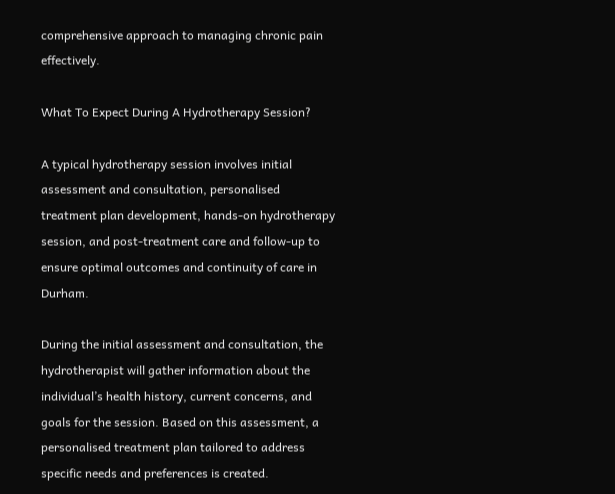comprehensive approach to managing chronic pain effectively.

What To Expect During A Hydrotherapy Session?

A typical hydrotherapy session involves initial assessment and consultation, personalised treatment plan development, hands-on hydrotherapy session, and post-treatment care and follow-up to ensure optimal outcomes and continuity of care in Durham.

During the initial assessment and consultation, the hydrotherapist will gather information about the individual’s health history, current concerns, and goals for the session. Based on this assessment, a personalised treatment plan tailored to address specific needs and preferences is created.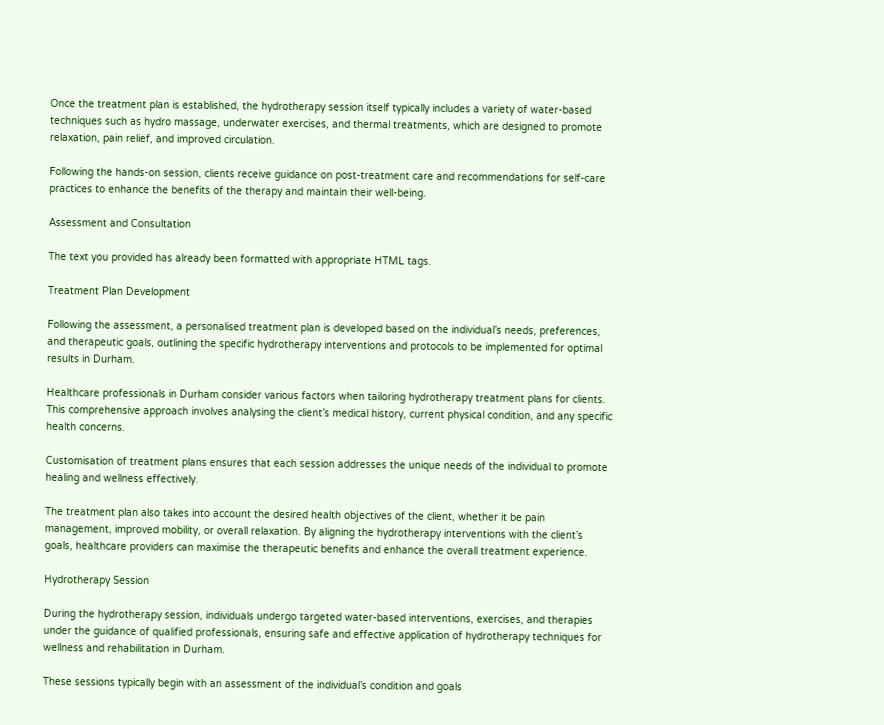Once the treatment plan is established, the hydrotherapy session itself typically includes a variety of water-based techniques such as hydro massage, underwater exercises, and thermal treatments, which are designed to promote relaxation, pain relief, and improved circulation.

Following the hands-on session, clients receive guidance on post-treatment care and recommendations for self-care practices to enhance the benefits of the therapy and maintain their well-being.

Assessment and Consultation

The text you provided has already been formatted with appropriate HTML tags.

Treatment Plan Development

Following the assessment, a personalised treatment plan is developed based on the individual’s needs, preferences, and therapeutic goals, outlining the specific hydrotherapy interventions and protocols to be implemented for optimal results in Durham.

Healthcare professionals in Durham consider various factors when tailoring hydrotherapy treatment plans for clients. This comprehensive approach involves analysing the client’s medical history, current physical condition, and any specific health concerns.

Customisation of treatment plans ensures that each session addresses the unique needs of the individual to promote healing and wellness effectively.

The treatment plan also takes into account the desired health objectives of the client, whether it be pain management, improved mobility, or overall relaxation. By aligning the hydrotherapy interventions with the client’s goals, healthcare providers can maximise the therapeutic benefits and enhance the overall treatment experience.

Hydrotherapy Session

During the hydrotherapy session, individuals undergo targeted water-based interventions, exercises, and therapies under the guidance of qualified professionals, ensuring safe and effective application of hydrotherapy techniques for wellness and rehabilitation in Durham.

These sessions typically begin with an assessment of the individual’s condition and goals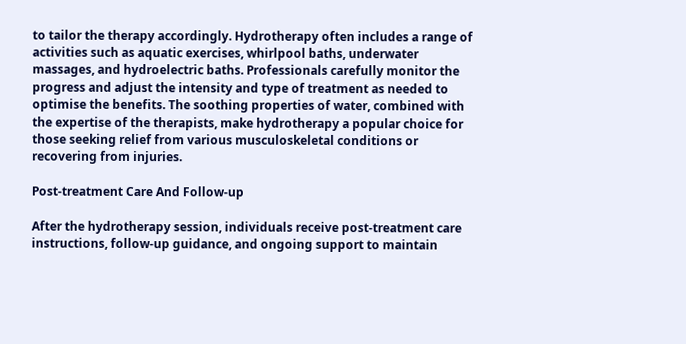to tailor the therapy accordingly. Hydrotherapy often includes a range of activities such as aquatic exercises, whirlpool baths, underwater massages, and hydroelectric baths. Professionals carefully monitor the progress and adjust the intensity and type of treatment as needed to optimise the benefits. The soothing properties of water, combined with the expertise of the therapists, make hydrotherapy a popular choice for those seeking relief from various musculoskeletal conditions or recovering from injuries.

Post-treatment Care And Follow-up

After the hydrotherapy session, individuals receive post-treatment care instructions, follow-up guidance, and ongoing support to maintain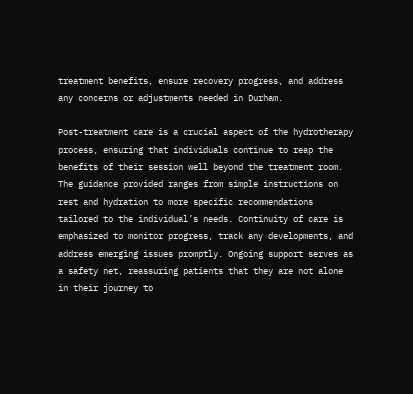treatment benefits, ensure recovery progress, and address any concerns or adjustments needed in Durham.

Post-treatment care is a crucial aspect of the hydrotherapy process, ensuring that individuals continue to reap the benefits of their session well beyond the treatment room. The guidance provided ranges from simple instructions on rest and hydration to more specific recommendations tailored to the individual’s needs. Continuity of care is emphasized to monitor progress, track any developments, and address emerging issues promptly. Ongoing support serves as a safety net, reassuring patients that they are not alone in their journey to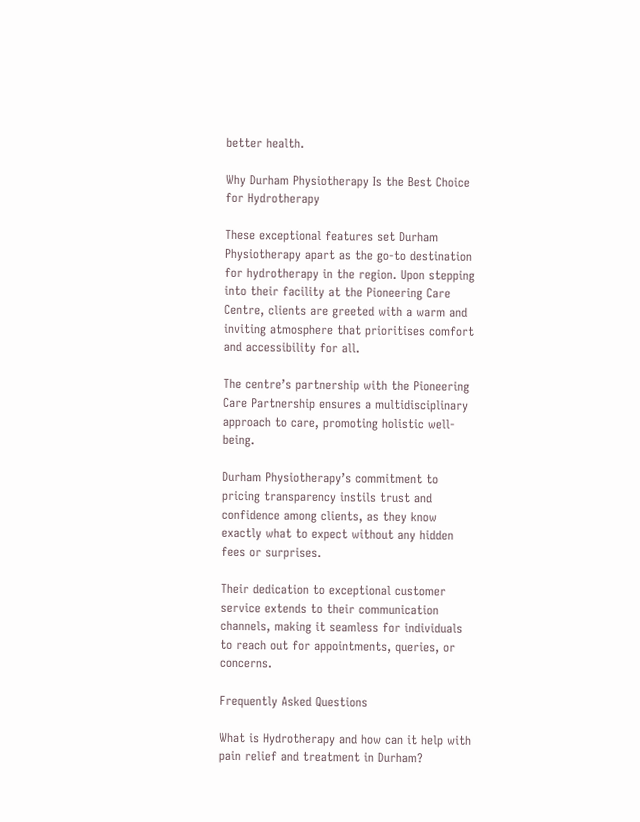better health.

Why Durham Physiotherapy Is the Best Choice for Hydrotherapy

These exceptional features set Durham Physiotherapy apart as the go-to destination for hydrotherapy in the region. Upon stepping into their facility at the Pioneering Care Centre, clients are greeted with a warm and inviting atmosphere that prioritises comfort and accessibility for all.

The centre’s partnership with the Pioneering Care Partnership ensures a multidisciplinary approach to care, promoting holistic well-being.

Durham Physiotherapy’s commitment to pricing transparency instils trust and confidence among clients, as they know exactly what to expect without any hidden fees or surprises.

Their dedication to exceptional customer service extends to their communication channels, making it seamless for individuals to reach out for appointments, queries, or concerns.

Frequently Asked Questions

What is Hydrotherapy and how can it help with pain relief and treatment in Durham?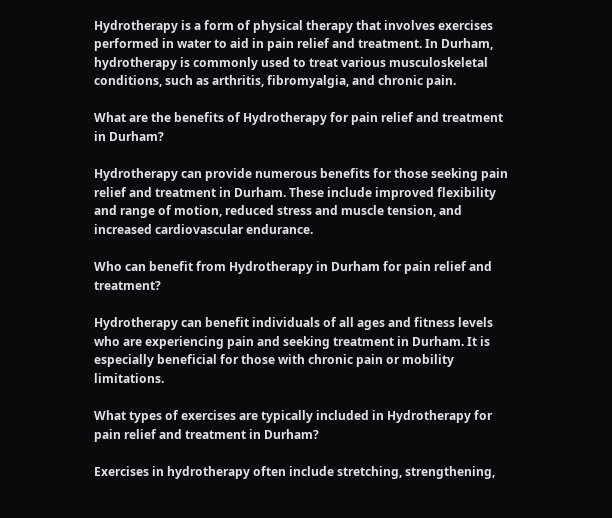Hydrotherapy is a form of physical therapy that involves exercises performed in water to aid in pain relief and treatment. In Durham, hydrotherapy is commonly used to treat various musculoskeletal conditions, such as arthritis, fibromyalgia, and chronic pain.

What are the benefits of Hydrotherapy for pain relief and treatment in Durham?

Hydrotherapy can provide numerous benefits for those seeking pain relief and treatment in Durham. These include improved flexibility and range of motion, reduced stress and muscle tension, and increased cardiovascular endurance.

Who can benefit from Hydrotherapy in Durham for pain relief and treatment?

Hydrotherapy can benefit individuals of all ages and fitness levels who are experiencing pain and seeking treatment in Durham. It is especially beneficial for those with chronic pain or mobility limitations.

What types of exercises are typically included in Hydrotherapy for pain relief and treatment in Durham?

Exercises in hydrotherapy often include stretching, strengthening,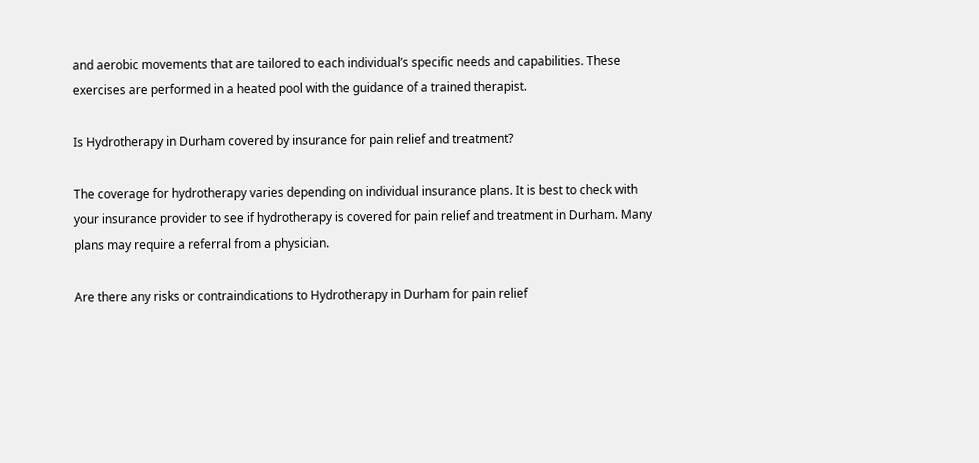and aerobic movements that are tailored to each individual’s specific needs and capabilities. These exercises are performed in a heated pool with the guidance of a trained therapist.

Is Hydrotherapy in Durham covered by insurance for pain relief and treatment?

The coverage for hydrotherapy varies depending on individual insurance plans. It is best to check with your insurance provider to see if hydrotherapy is covered for pain relief and treatment in Durham. Many plans may require a referral from a physician.

Are there any risks or contraindications to Hydrotherapy in Durham for pain relief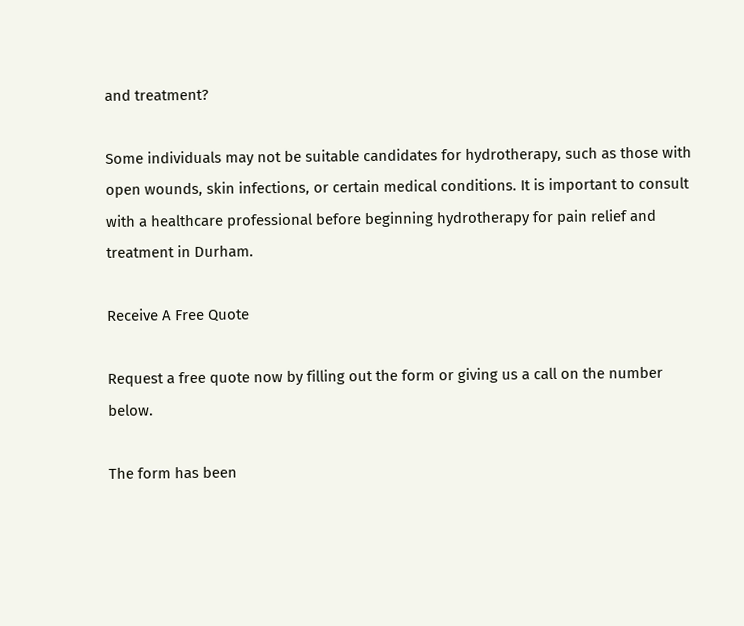and treatment?

Some individuals may not be suitable candidates for hydrotherapy, such as those with open wounds, skin infections, or certain medical conditions. It is important to consult with a healthcare professional before beginning hydrotherapy for pain relief and treatment in Durham.

Receive A Free Quote

Request a free quote now by filling out the form or giving us a call on the number below.

The form has been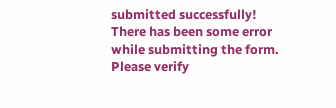submitted successfully!
There has been some error while submitting the form. Please verify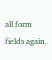all form fields again.